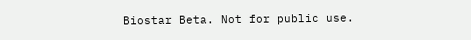Biostar Beta. Not for public use.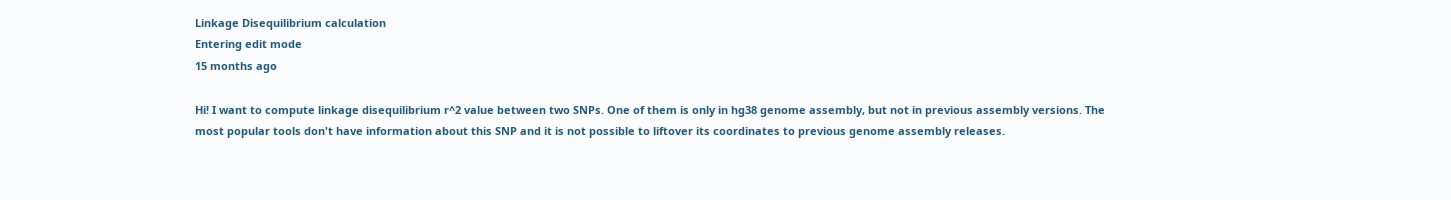Linkage Disequilibrium calculation
Entering edit mode
15 months ago

Hi! I want to compute linkage disequilibrium r^2 value between two SNPs. One of them is only in hg38 genome assembly, but not in previous assembly versions. The most popular tools don't have information about this SNP and it is not possible to liftover its coordinates to previous genome assembly releases.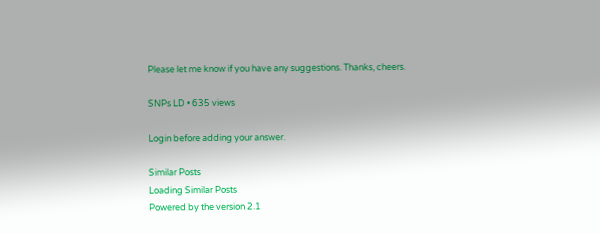Please let me know if you have any suggestions. Thanks, cheers.

SNPs LD • 635 views

Login before adding your answer.

Similar Posts
Loading Similar Posts
Powered by the version 2.1